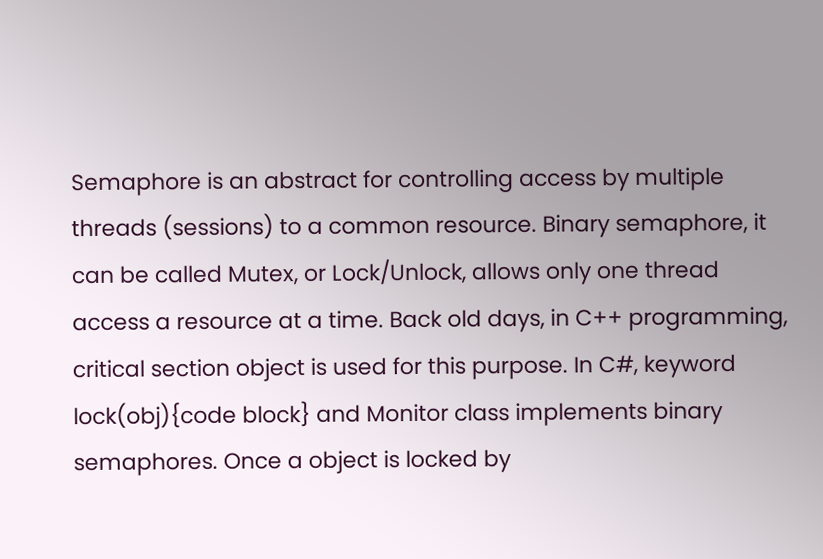Semaphore is an abstract for controlling access by multiple threads (sessions) to a common resource. Binary semaphore, it can be called Mutex, or Lock/Unlock, allows only one thread access a resource at a time. Back old days, in C++ programming, critical section object is used for this purpose. In C#, keyword lock(obj){code block} and Monitor class implements binary semaphores. Once a object is locked by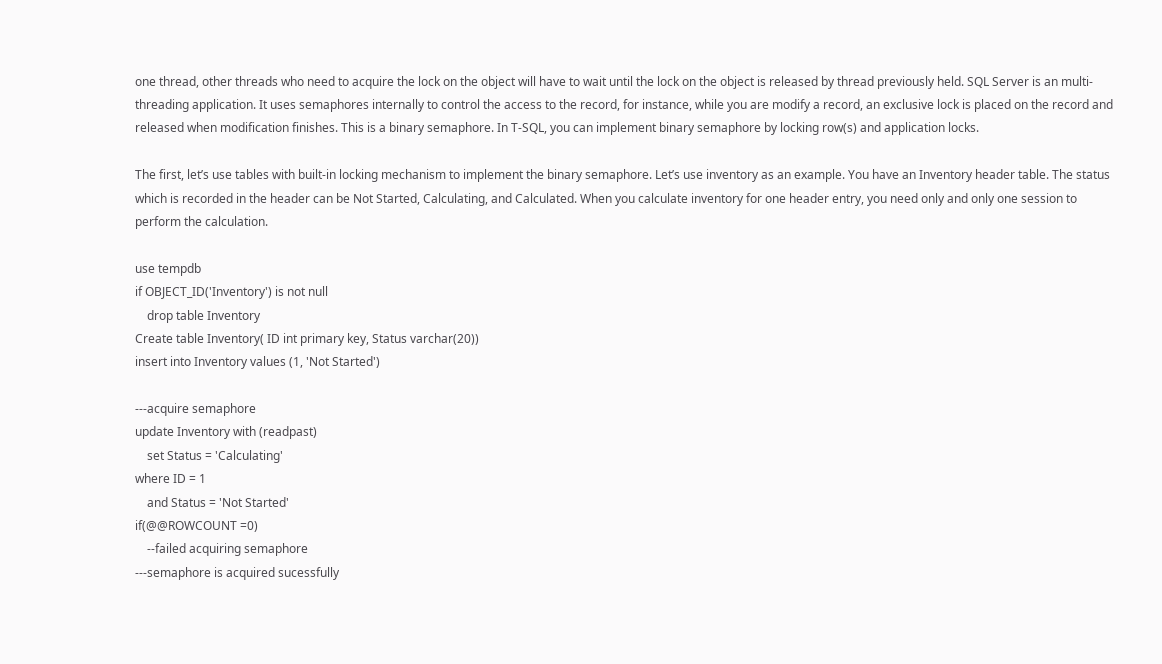one thread, other threads who need to acquire the lock on the object will have to wait until the lock on the object is released by thread previously held. SQL Server is an multi-threading application. It uses semaphores internally to control the access to the record, for instance, while you are modify a record, an exclusive lock is placed on the record and released when modification finishes. This is a binary semaphore. In T-SQL, you can implement binary semaphore by locking row(s) and application locks.

The first, let’s use tables with built-in locking mechanism to implement the binary semaphore. Let’s use inventory as an example. You have an Inventory header table. The status which is recorded in the header can be Not Started, Calculating, and Calculated. When you calculate inventory for one header entry, you need only and only one session to perform the calculation.

use tempdb
if OBJECT_ID('Inventory') is not null
    drop table Inventory
Create table Inventory( ID int primary key, Status varchar(20))
insert into Inventory values (1, 'Not Started')

---acquire semaphore
update Inventory with (readpast)
    set Status = 'Calculating'
where ID = 1
    and Status = 'Not Started'
if(@@ROWCOUNT =0)
    --failed acquiring semaphore
---semaphore is acquired sucessfully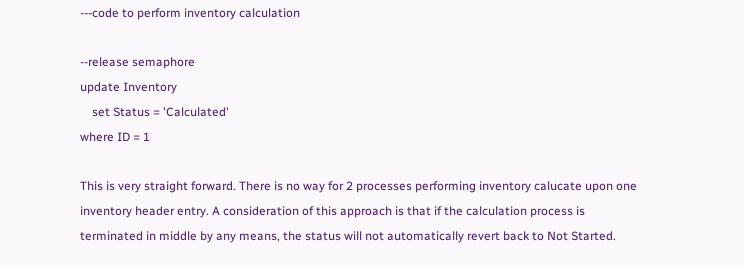---code to perform inventory calculation

--release semaphore
update Inventory
    set Status = 'Calculated'
where ID = 1

This is very straight forward. There is no way for 2 processes performing inventory calucate upon one inventory header entry. A consideration of this approach is that if the calculation process is terminated in middle by any means, the status will not automatically revert back to Not Started.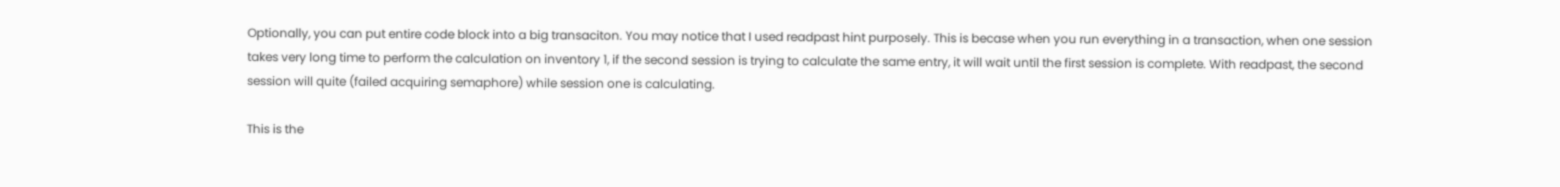Optionally, you can put entire code block into a big transaciton. You may notice that I used readpast hint purposely. This is becase when you run everything in a transaction, when one session takes very long time to perform the calculation on inventory 1, if the second session is trying to calculate the same entry, it will wait until the first session is complete. With readpast, the second session will quite (failed acquiring semaphore) while session one is calculating.

This is the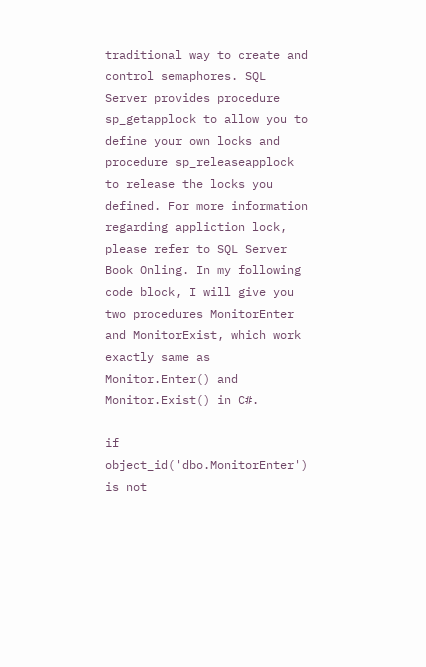traditional way to create and control semaphores. SQL Server provides procedure sp_getapplock to allow you to define your own locks and procedure sp_releaseapplock to release the locks you defined. For more information regarding appliction lock, please refer to SQL Server Book Onling. In my following code block, I will give you two procedures MonitorEnter and MonitorExist, which work exactly same as Monitor.Enter() and Monitor.Exist() in C#.

if object_id('dbo.MonitorEnter') is not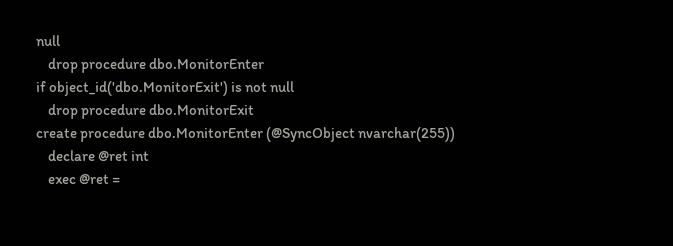null
    drop procedure dbo.MonitorEnter
if object_id('dbo.MonitorExit') is not null
    drop procedure dbo.MonitorExit
create procedure dbo.MonitorEnter (@SyncObject nvarchar(255))
    declare @ret int
    exec @ret =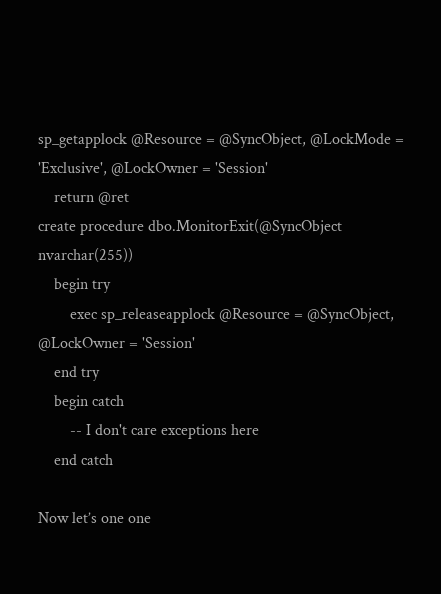sp_getapplock @Resource = @SyncObject, @LockMode = 'Exclusive', @LockOwner = 'Session'
    return @ret
create procedure dbo.MonitorExit(@SyncObject nvarchar(255))
    begin try
        exec sp_releaseapplock @Resource = @SyncObject, @LockOwner = 'Session'
    end try
    begin catch
        -- I don't care exceptions here
    end catch

Now let’s one one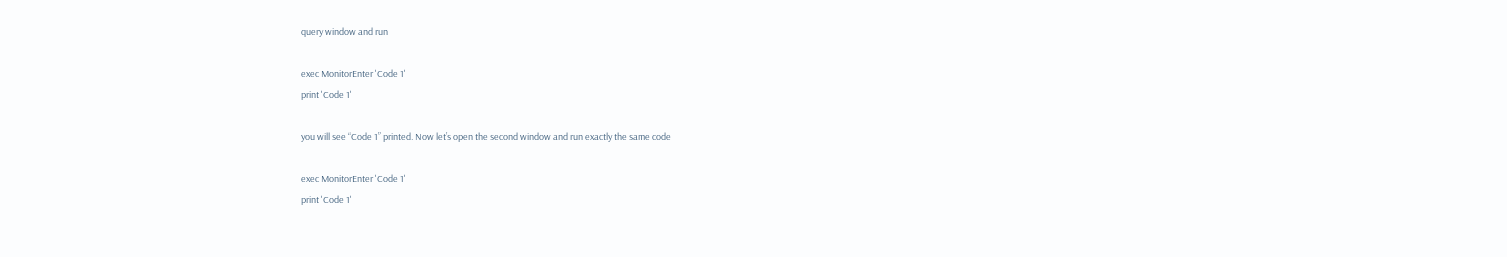query window and run

exec MonitorEnter 'Code 1'
print 'Code 1'

you will see “Code 1” printed. Now let’s open the second window and run exactly the same code

exec MonitorEnter 'Code 1'
print 'Code 1'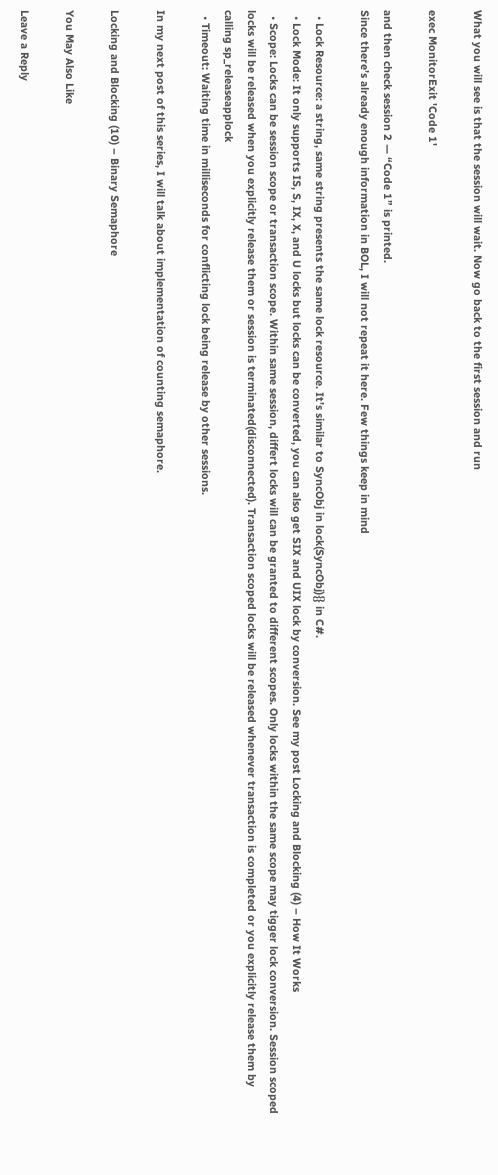What you will see is that the session will wait. Now go back to the first session and run

exec MonitorExit 'Code 1'

and then check session 2 — “Code 1” is printed.
Since there’s already enough information in BOL, I will not repeat it here. Few things keep in mind

  • Lock Resource: a string, same string presents the same lock resource. It’s similar to SyncObj in lock(SyncObj){} in C#.
  • Lock Mode: It only supports IS, S, IX, X, and U locks but locks can be converted, you can also get SIX and UIX lock by conversion. See my post Locking and Blocking (4) – How It Works
  • Scope: Locks can be session scope or transaction scope. Within same session, differt locks will can be granted to different scopes. Only locks within the same scope may tigger lock conversion. Session scoped locks will be released when you explicitly release them or session is terminated(disconnected). Transaction scoped locks will be released whenever transaction is completed or you explicitly release them by calling sp_releaseapplock
  • Timeout: Waiting time in milliseconds for conflicting lock being release by other sessions.

In my next post of this series, I will talk about implementation of counting semaphore.

Locking and Blocking (10) – Binary Semaphore

You May Also Like

Leave a Reply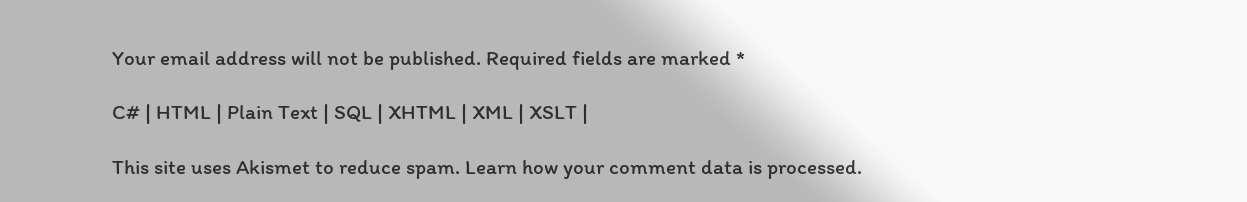Your email address will not be published. Required fields are marked *

C# | HTML | Plain Text | SQL | XHTML | XML | XSLT |

This site uses Akismet to reduce spam. Learn how your comment data is processed.